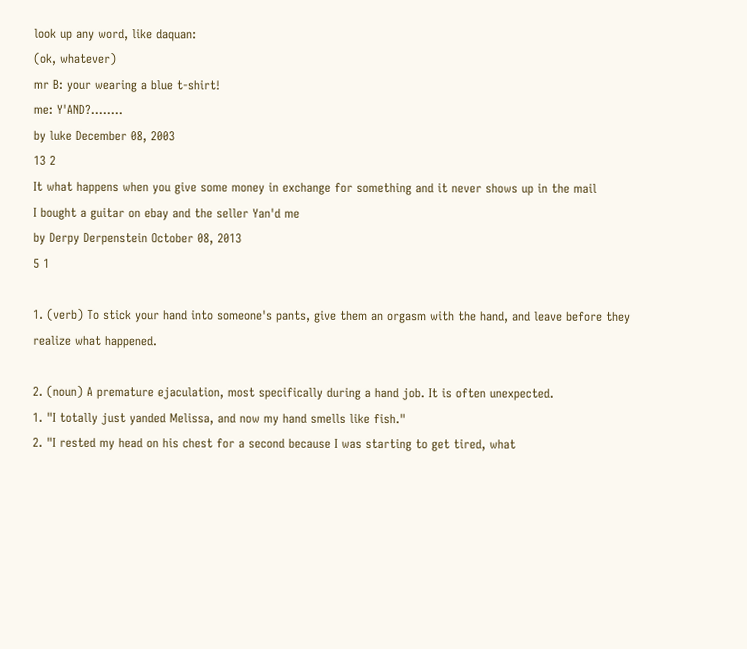look up any word, like daquan:
(ok, whatever)
mr B: your wearing a blue t-shirt!
me: Y'AND?........
by luke December 08, 2003
13 2
It what happens when you give some money in exchange for something and it never shows up in the mail
I bought a guitar on ebay and the seller Yan'd me
by Derpy Derpenstein October 08, 2013
5 1

1. (verb) To stick your hand into someone's pants, give them an orgasm with the hand, and leave before they realize what happened.

2. (noun) A premature ejaculation, most specifically during a hand job. It is often unexpected.
1. "I totally just yanded Melissa, and now my hand smells like fish."
2. "I rested my head on his chest for a second because I was starting to get tired, what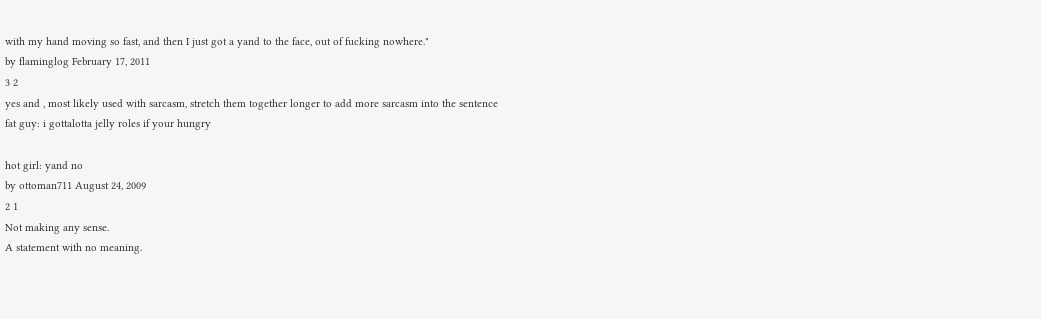with my hand moving so fast, and then I just got a yand to the face, out of fucking nowhere."
by flaminglog February 17, 2011
3 2
yes and , most likely used with sarcasm, stretch them together longer to add more sarcasm into the sentence
fat guy: i gottalotta jelly roles if your hungry

hot girl: yand no
by ottoman711 August 24, 2009
2 1
Not making any sense.
A statement with no meaning.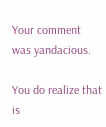Your comment was yandacious.

You do realize that is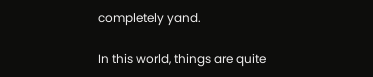completely yand.

In this world, things are quite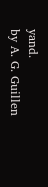yand.
by A. G. Guillen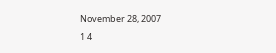November 28, 2007
1 4